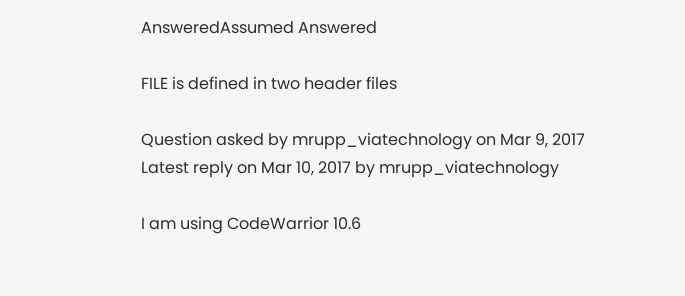AnsweredAssumed Answered

FILE is defined in two header files

Question asked by mrupp_viatechnology on Mar 9, 2017
Latest reply on Mar 10, 2017 by mrupp_viatechnology

I am using CodeWarrior 10.6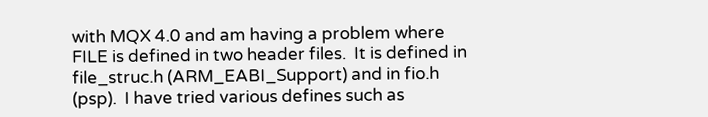with MQX 4.0 and am having a problem where FILE is defined in two header files.  It is defined in file_struc.h (ARM_EABI_Support) and in fio.h (psp).  I have tried various defines such as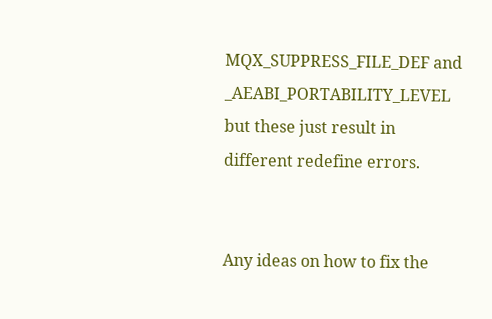MQX_SUPPRESS_FILE_DEF and _AEABI_PORTABILITY_LEVEL but these just result in different redefine errors.


Any ideas on how to fix the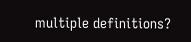multiple definitions?